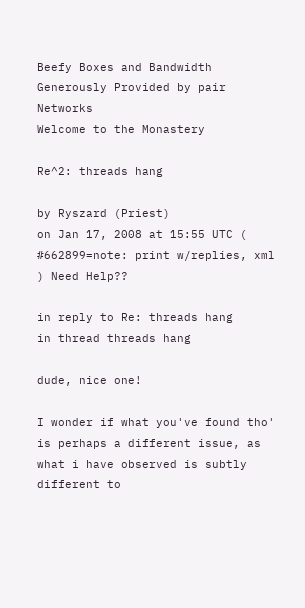Beefy Boxes and Bandwidth Generously Provided by pair Networks
Welcome to the Monastery

Re^2: threads hang

by Ryszard (Priest)
on Jan 17, 2008 at 15:55 UTC ( #662899=note: print w/replies, xml ) Need Help??

in reply to Re: threads hang
in thread threads hang

dude, nice one!

I wonder if what you've found tho' is perhaps a different issue, as what i have observed is subtly different to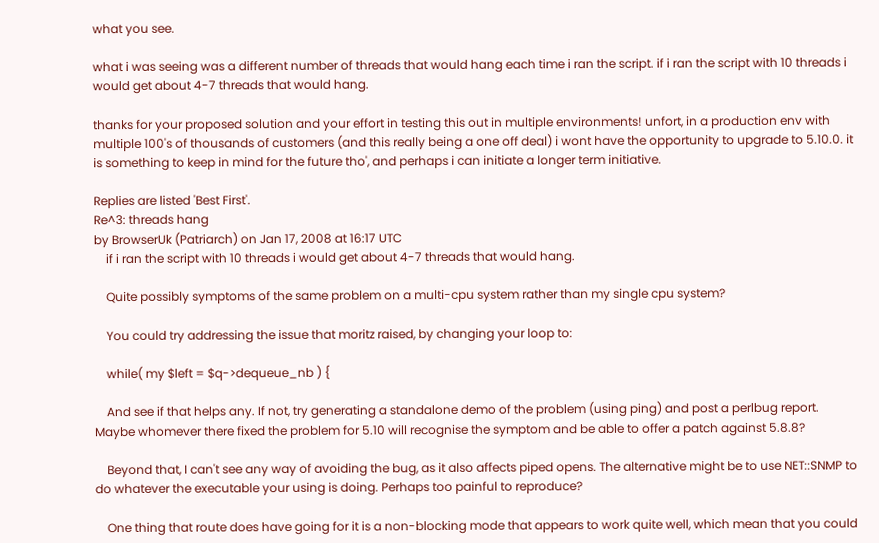what you see.

what i was seeing was a different number of threads that would hang each time i ran the script. if i ran the script with 10 threads i would get about 4-7 threads that would hang.

thanks for your proposed solution and your effort in testing this out in multiple environments! unfort, in a production env with multiple 100's of thousands of customers (and this really being a one off deal) i wont have the opportunity to upgrade to 5.10.0. it is something to keep in mind for the future tho', and perhaps i can initiate a longer term initiative.

Replies are listed 'Best First'.
Re^3: threads hang
by BrowserUk (Patriarch) on Jan 17, 2008 at 16:17 UTC
    if i ran the script with 10 threads i would get about 4-7 threads that would hang.

    Quite possibly symptoms of the same problem on a multi-cpu system rather than my single cpu system?

    You could try addressing the issue that moritz raised, by changing your loop to:

    while( my $left = $q->dequeue_nb ) {

    And see if that helps any. If not, try generating a standalone demo of the problem (using ping) and post a perlbug report. Maybe whomever there fixed the problem for 5.10 will recognise the symptom and be able to offer a patch against 5.8.8?

    Beyond that, I can't see any way of avoiding the bug, as it also affects piped opens. The alternative might be to use NET::SNMP to do whatever the executable your using is doing. Perhaps too painful to reproduce?

    One thing that route does have going for it is a non-blocking mode that appears to work quite well, which mean that you could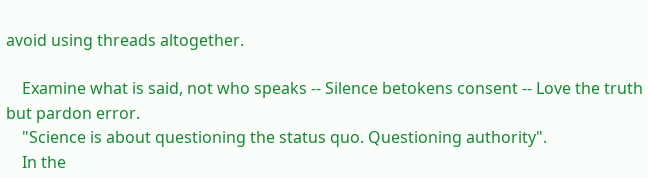avoid using threads altogether.

    Examine what is said, not who speaks -- Silence betokens consent -- Love the truth but pardon error.
    "Science is about questioning the status quo. Questioning authority".
    In the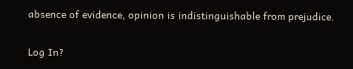absence of evidence, opinion is indistinguishable from prejudice.

Log In?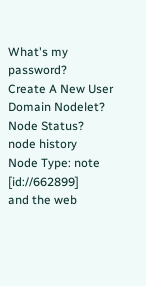What's my password?
Create A New User
Domain Nodelet?
Node Status?
node history
Node Type: note [id://662899]
and the web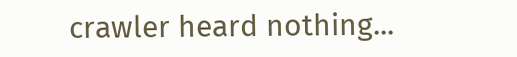crawler heard nothing...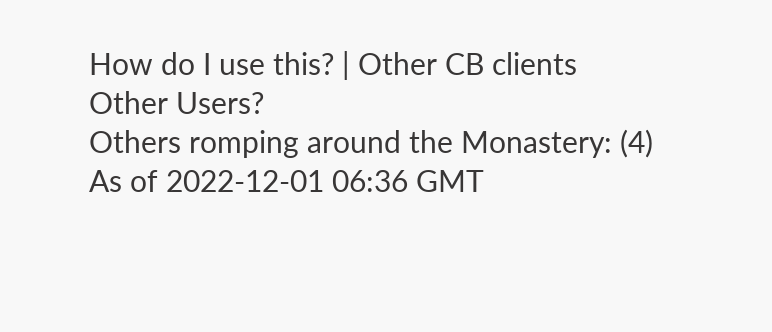How do I use this? | Other CB clients
Other Users?
Others romping around the Monastery: (4)
As of 2022-12-01 06:36 GMT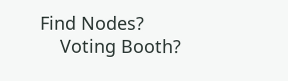Find Nodes?
    Voting Booth?